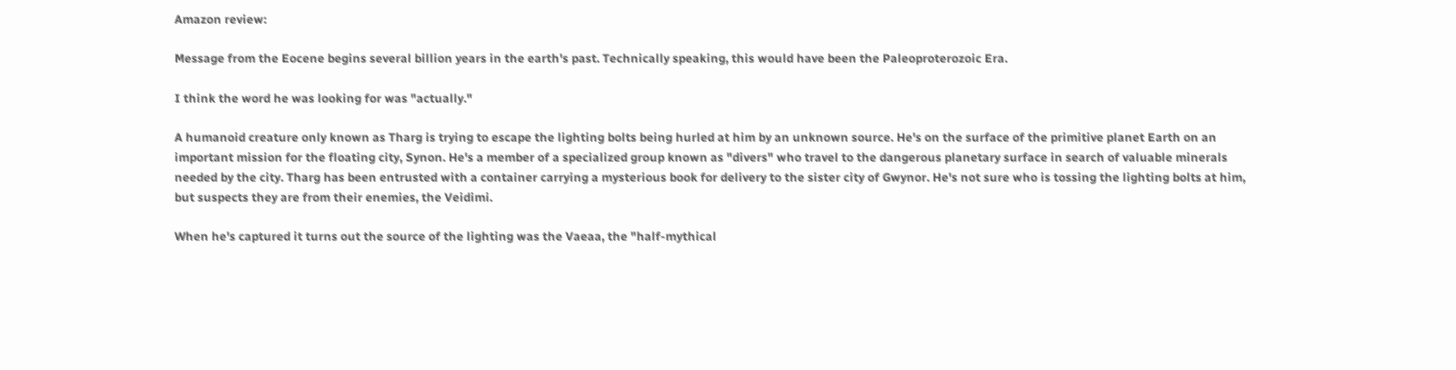Amazon review:

Message from the Eocene begins several billion years in the earth's past. Technically speaking, this would have been the Paleoproterozoic Era.

I think the word he was looking for was "actually."

A humanoid creature only known as Tharg is trying to escape the lighting bolts being hurled at him by an unknown source. He's on the surface of the primitive planet Earth on an important mission for the floating city, Synon. He's a member of a specialized group known as "divers" who travel to the dangerous planetary surface in search of valuable minerals needed by the city. Tharg has been entrusted with a container carrying a mysterious book for delivery to the sister city of Gwynor. He's not sure who is tossing the lighting bolts at him, but suspects they are from their enemies, the Veidimi.

When he's captured it turns out the source of the lighting was the Vaeaa, the "half-mythical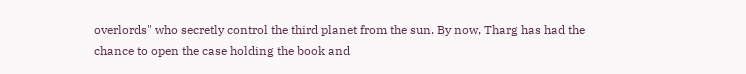overlords" who secretly control the third planet from the sun. By now, Tharg has had the chance to open the case holding the book and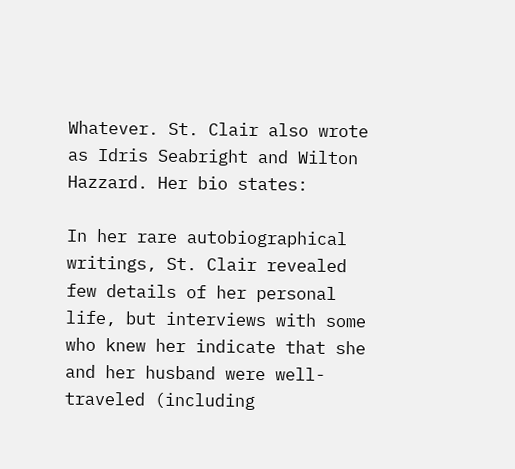Whatever. St. Clair also wrote as Idris Seabright and Wilton Hazzard. Her bio states:

In her rare autobiographical writings, St. Clair revealed few details of her personal life, but interviews with some who knew her indicate that she and her husband were well-traveled (including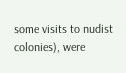some visits to nudist colonies), were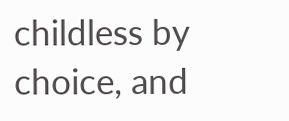childless by choice, and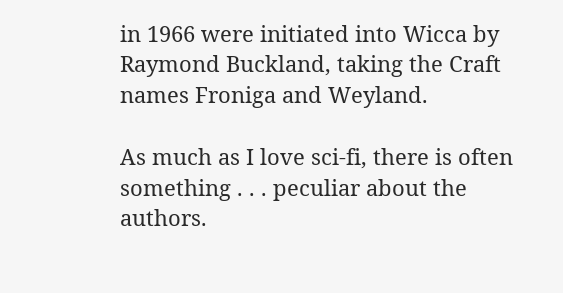in 1966 were initiated into Wicca by Raymond Buckland, taking the Craft names Froniga and Weyland.

As much as I love sci-fi, there is often something . . . peculiar about the authors.